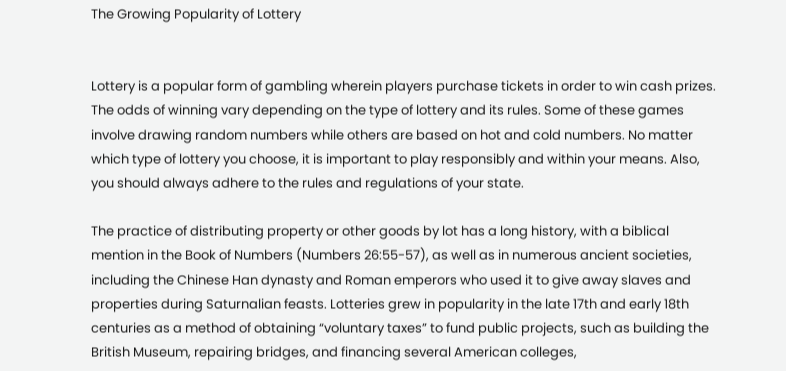The Growing Popularity of Lottery


Lottery is a popular form of gambling wherein players purchase tickets in order to win cash prizes. The odds of winning vary depending on the type of lottery and its rules. Some of these games involve drawing random numbers while others are based on hot and cold numbers. No matter which type of lottery you choose, it is important to play responsibly and within your means. Also, you should always adhere to the rules and regulations of your state.

The practice of distributing property or other goods by lot has a long history, with a biblical mention in the Book of Numbers (Numbers 26:55-57), as well as in numerous ancient societies, including the Chinese Han dynasty and Roman emperors who used it to give away slaves and properties during Saturnalian feasts. Lotteries grew in popularity in the late 17th and early 18th centuries as a method of obtaining “voluntary taxes” to fund public projects, such as building the British Museum, repairing bridges, and financing several American colleges,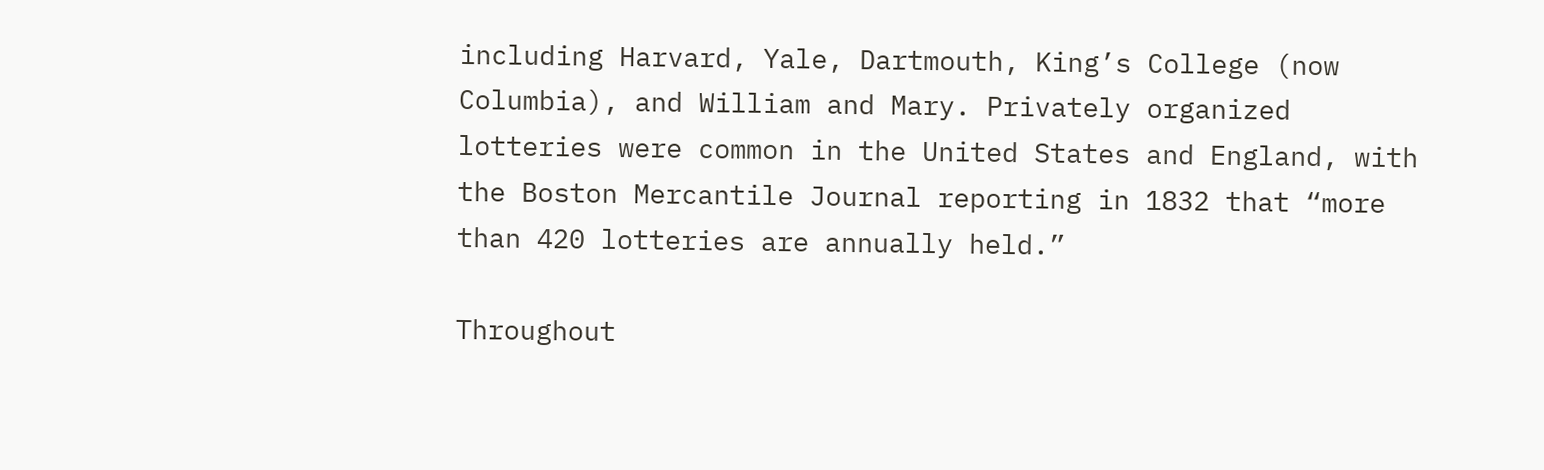including Harvard, Yale, Dartmouth, King’s College (now Columbia), and William and Mary. Privately organized lotteries were common in the United States and England, with the Boston Mercantile Journal reporting in 1832 that “more than 420 lotteries are annually held.”

Throughout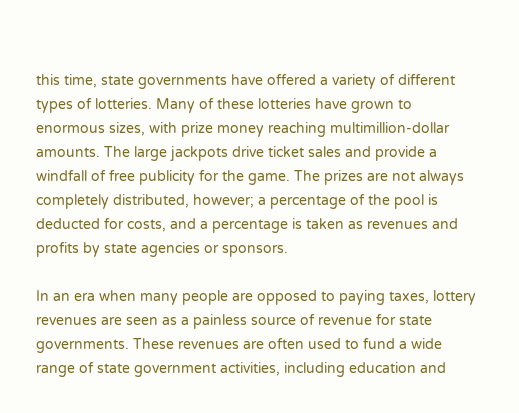this time, state governments have offered a variety of different types of lotteries. Many of these lotteries have grown to enormous sizes, with prize money reaching multimillion-dollar amounts. The large jackpots drive ticket sales and provide a windfall of free publicity for the game. The prizes are not always completely distributed, however; a percentage of the pool is deducted for costs, and a percentage is taken as revenues and profits by state agencies or sponsors.

In an era when many people are opposed to paying taxes, lottery revenues are seen as a painless source of revenue for state governments. These revenues are often used to fund a wide range of state government activities, including education and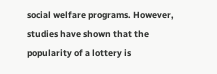social welfare programs. However, studies have shown that the popularity of a lottery is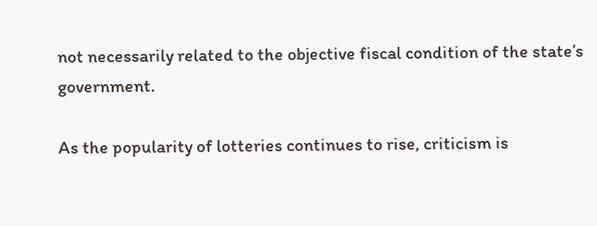not necessarily related to the objective fiscal condition of the state’s government.

As the popularity of lotteries continues to rise, criticism is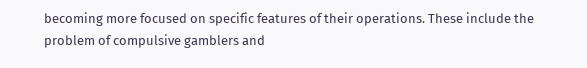becoming more focused on specific features of their operations. These include the problem of compulsive gamblers and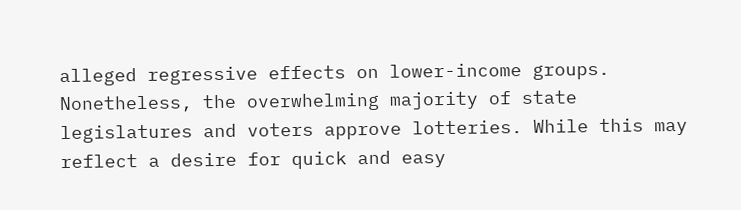alleged regressive effects on lower-income groups. Nonetheless, the overwhelming majority of state legislatures and voters approve lotteries. While this may reflect a desire for quick and easy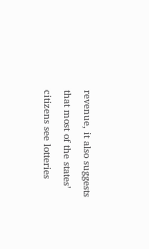revenue, it also suggests that most of the states’ citizens see lotteries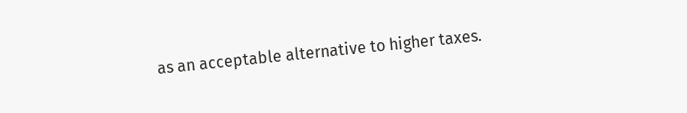as an acceptable alternative to higher taxes.